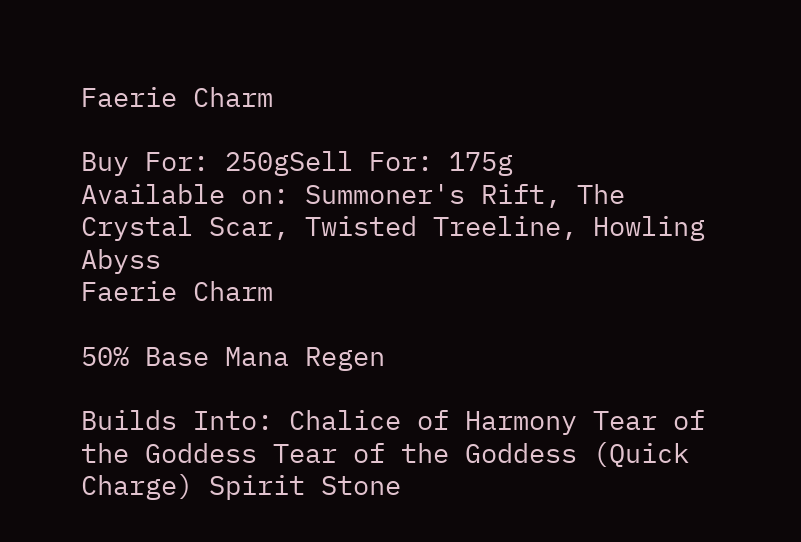Faerie Charm

Buy For: 250gSell For: 175g
Available on: Summoner's Rift, The Crystal Scar, Twisted Treeline, Howling Abyss
Faerie Charm

50% Base Mana Regen

Builds Into: Chalice of Harmony Tear of the Goddess Tear of the Goddess (Quick Charge) Spirit Stone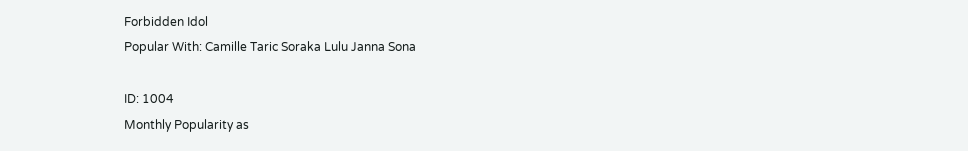Forbidden Idol
Popular With: Camille Taric Soraka Lulu Janna Sona

ID: 1004
Monthly Popularity as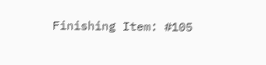Finishing Item: #105